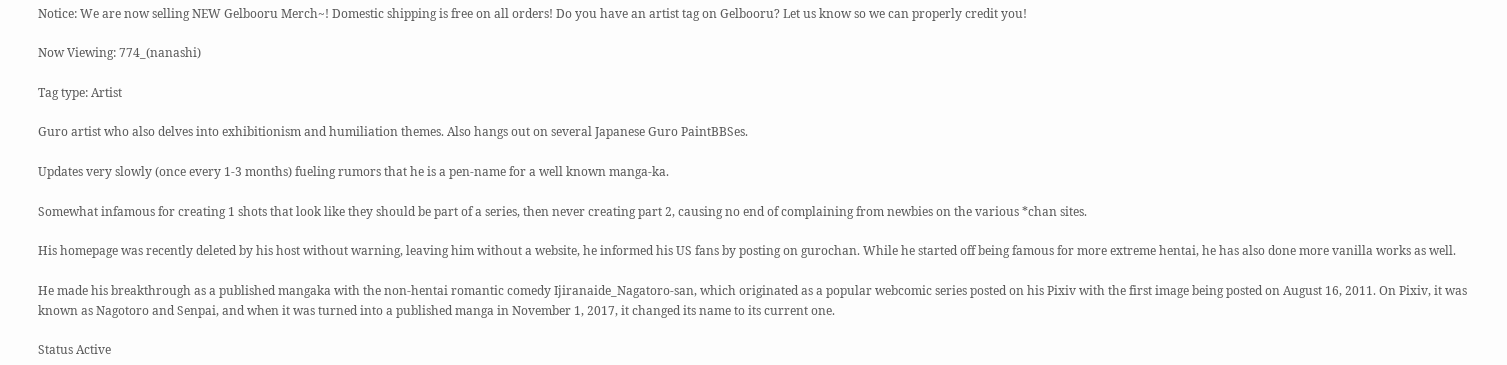Notice: We are now selling NEW Gelbooru Merch~! Domestic shipping is free on all orders! Do you have an artist tag on Gelbooru? Let us know so we can properly credit you!

Now Viewing: 774_(nanashi)

Tag type: Artist

Guro artist who also delves into exhibitionism and humiliation themes. Also hangs out on several Japanese Guro PaintBBSes.

Updates very slowly (once every 1-3 months) fueling rumors that he is a pen-name for a well known manga-ka.

Somewhat infamous for creating 1 shots that look like they should be part of a series, then never creating part 2, causing no end of complaining from newbies on the various *chan sites.

His homepage was recently deleted by his host without warning, leaving him without a website, he informed his US fans by posting on gurochan. While he started off being famous for more extreme hentai, he has also done more vanilla works as well.

He made his breakthrough as a published mangaka with the non-hentai romantic comedy Ijiranaide_Nagatoro-san, which originated as a popular webcomic series posted on his Pixiv with the first image being posted on August 16, 2011. On Pixiv, it was known as Nagotoro and Senpai, and when it was turned into a published manga in November 1, 2017, it changed its name to its current one.

Status Active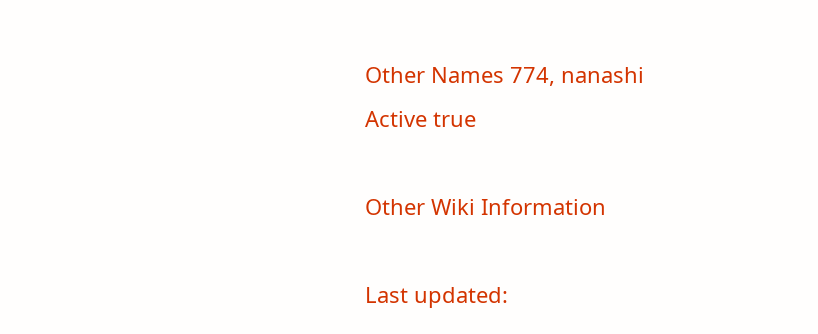Other Names 774, nanashi
Active true

Other Wiki Information

Last updated: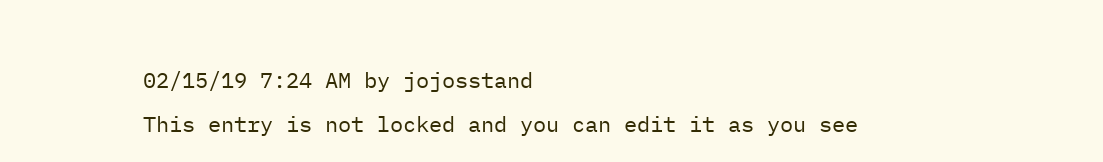02/15/19 7:24 AM by jojosstand
This entry is not locked and you can edit it as you see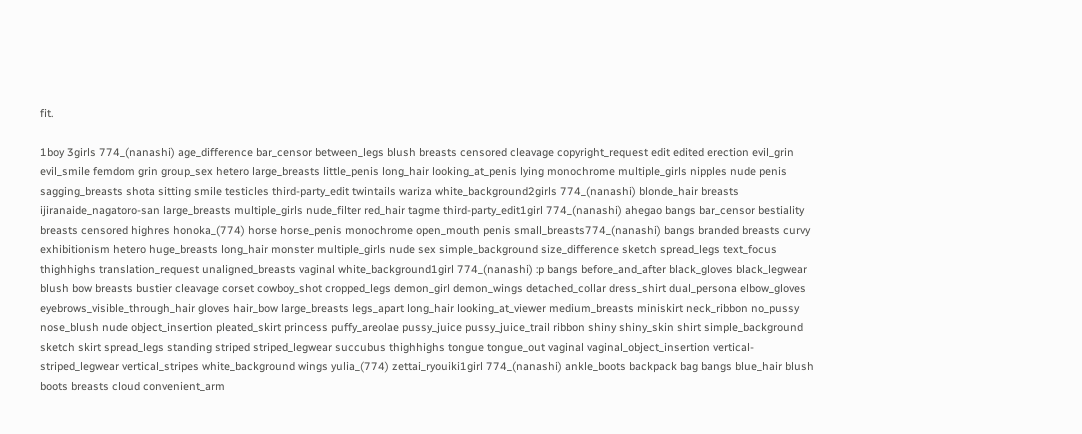fit.

1boy 3girls 774_(nanashi) age_difference bar_censor between_legs blush breasts censored cleavage copyright_request edit edited erection evil_grin evil_smile femdom grin group_sex hetero large_breasts little_penis long_hair looking_at_penis lying monochrome multiple_girls nipples nude penis sagging_breasts shota sitting smile testicles third-party_edit twintails wariza white_background2girls 774_(nanashi) blonde_hair breasts ijiranaide_nagatoro-san large_breasts multiple_girls nude_filter red_hair tagme third-party_edit1girl 774_(nanashi) ahegao bangs bar_censor bestiality breasts censored highres honoka_(774) horse horse_penis monochrome open_mouth penis small_breasts774_(nanashi) bangs branded breasts curvy exhibitionism hetero huge_breasts long_hair monster multiple_girls nude sex simple_background size_difference sketch spread_legs text_focus thighhighs translation_request unaligned_breasts vaginal white_background1girl 774_(nanashi) :p bangs before_and_after black_gloves black_legwear blush bow breasts bustier cleavage corset cowboy_shot cropped_legs demon_girl demon_wings detached_collar dress_shirt dual_persona elbow_gloves eyebrows_visible_through_hair gloves hair_bow large_breasts legs_apart long_hair looking_at_viewer medium_breasts miniskirt neck_ribbon no_pussy nose_blush nude object_insertion pleated_skirt princess puffy_areolae pussy_juice pussy_juice_trail ribbon shiny shiny_skin shirt simple_background sketch skirt spread_legs standing striped striped_legwear succubus thighhighs tongue tongue_out vaginal vaginal_object_insertion vertical-striped_legwear vertical_stripes white_background wings yulia_(774) zettai_ryouiki1girl 774_(nanashi) ankle_boots backpack bag bangs blue_hair blush boots breasts cloud convenient_arm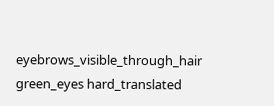eyebrows_visible_through_hair green_eyes hard_translated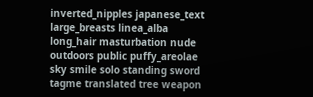inverted_nipples japanese_text large_breasts linea_alba long_hair masturbation nude outdoors public puffy_areolae sky smile solo standing sword tagme translated tree weapon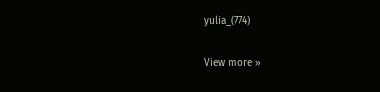yulia_(774)

View more »